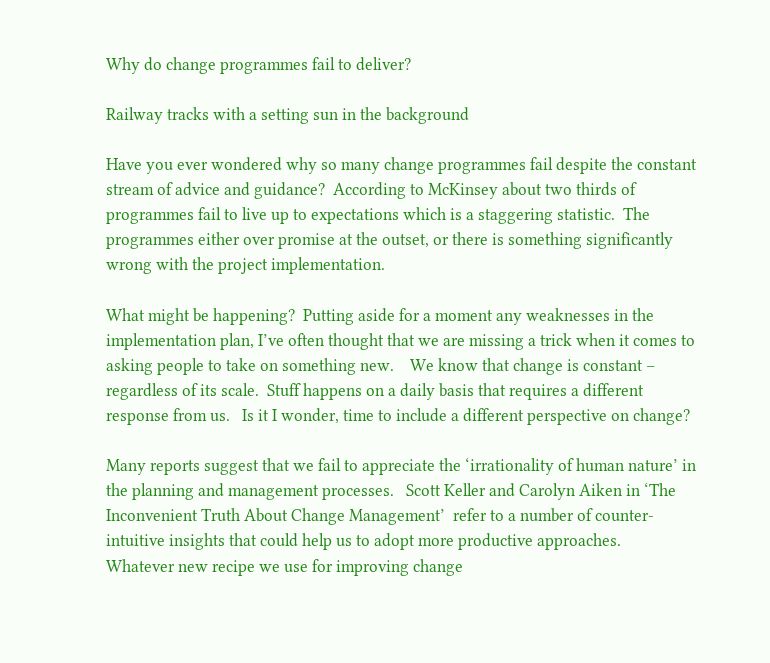Why do change programmes fail to deliver?

Railway tracks with a setting sun in the background

Have you ever wondered why so many change programmes fail despite the constant stream of advice and guidance?  According to McKinsey about two thirds of programmes fail to live up to expectations which is a staggering statistic.  The programmes either over promise at the outset, or there is something significantly wrong with the project implementation.

What might be happening?  Putting aside for a moment any weaknesses in the implementation plan, I’ve often thought that we are missing a trick when it comes to asking people to take on something new.    We know that change is constant – regardless of its scale.  Stuff happens on a daily basis that requires a different response from us.   Is it I wonder, time to include a different perspective on change?

Many reports suggest that we fail to appreciate the ‘irrationality of human nature’ in the planning and management processes.   Scott Keller and Carolyn Aiken in ‘The Inconvenient Truth About Change Management’  refer to a number of counter-intuitive insights that could help us to adopt more productive approaches.   Whatever new recipe we use for improving change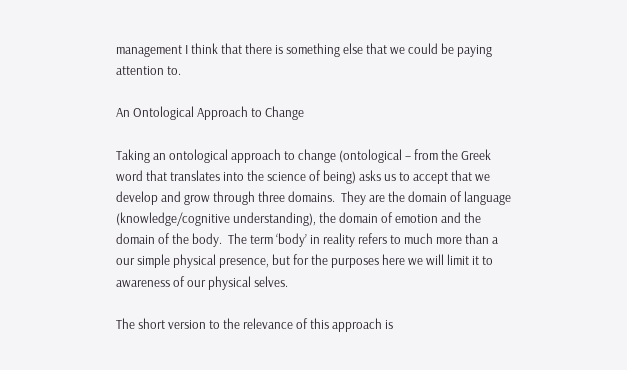management I think that there is something else that we could be paying attention to.

An Ontological Approach to Change

Taking an ontological approach to change (ontological – from the Greek word that translates into the science of being) asks us to accept that we develop and grow through three domains.  They are the domain of language (knowledge/cognitive understanding), the domain of emotion and the domain of the body.  The term ‘body’ in reality refers to much more than a our simple physical presence, but for the purposes here we will limit it to awareness of our physical selves.

The short version to the relevance of this approach is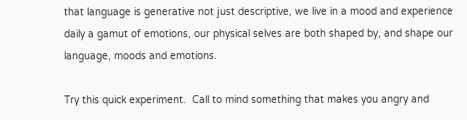that language is generative not just descriptive, we live in a mood and experience daily a gamut of emotions, our physical selves are both shaped by, and shape our language, moods and emotions.

Try this quick experiment.  Call to mind something that makes you angry and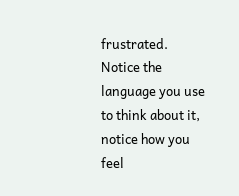frustrated.  Notice the language you use to think about it, notice how you feel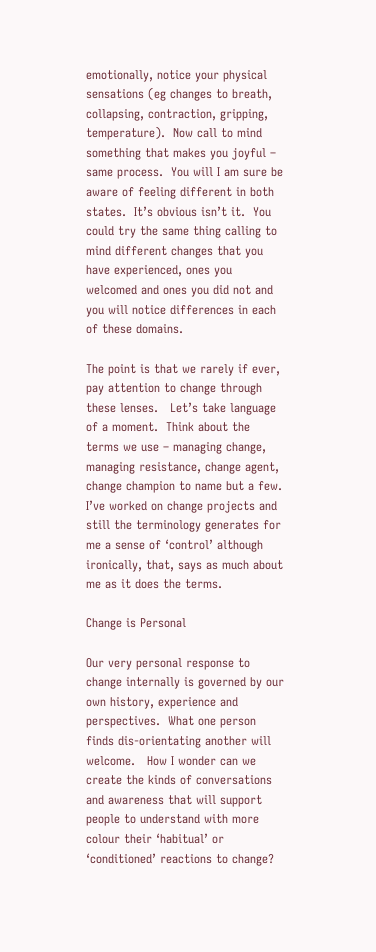emotionally, notice your physical sensations (eg changes to breath, collapsing, contraction, gripping, temperature).  Now call to mind something that makes you joyful – same process.  You will I am sure be aware of feeling different in both states.  It’s obvious isn’t it.  You could try the same thing calling to mind different changes that you have experienced, ones you welcomed and ones you did not and you will notice differences in each of these domains.

The point is that we rarely if ever, pay attention to change through these lenses.   Let’s take language of a moment.  Think about the terms we use – managing change, managing resistance, change agent, change champion to name but a few.   I’ve worked on change projects and still the terminology generates for me a sense of ‘control’ although ironically, that, says as much about me as it does the terms.

Change is Personal

Our very personal response to change internally is governed by our own history, experience and perspectives.  What one person finds dis-orientating another will welcome.   How I wonder can we create the kinds of conversations and awareness that will support people to understand with more colour their ‘habitual’ or ‘conditioned’ reactions to change?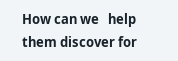How can we   help them discover for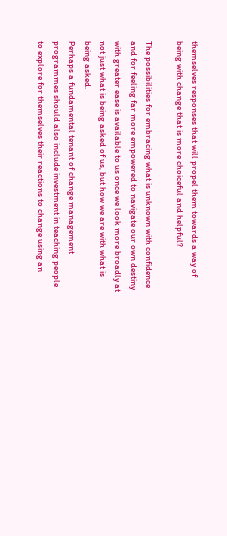themselves responses that will propel them towards a way of being with change that is more choiceful and helpful?

The possibilities for embracing what is unknown with confidence and for feeling far more empowered to navigate our own destiny with greater ease is available to us once we look more broadly at not just what is being asked of us, but how we are with what is being asked.
Perhaps a fundamental tenant of change management programmes should also include investment in teaching people to explore for themselves their reactions to change using an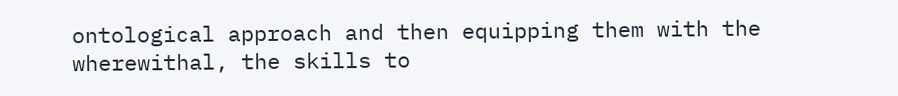ontological approach and then equipping them with the wherewithal, the skills to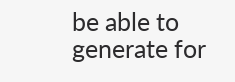be able to generate for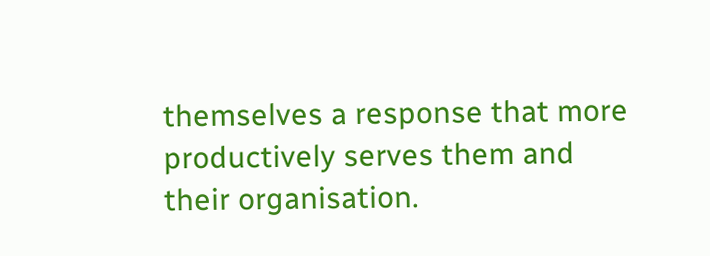themselves a response that more productively serves them and their organisation.